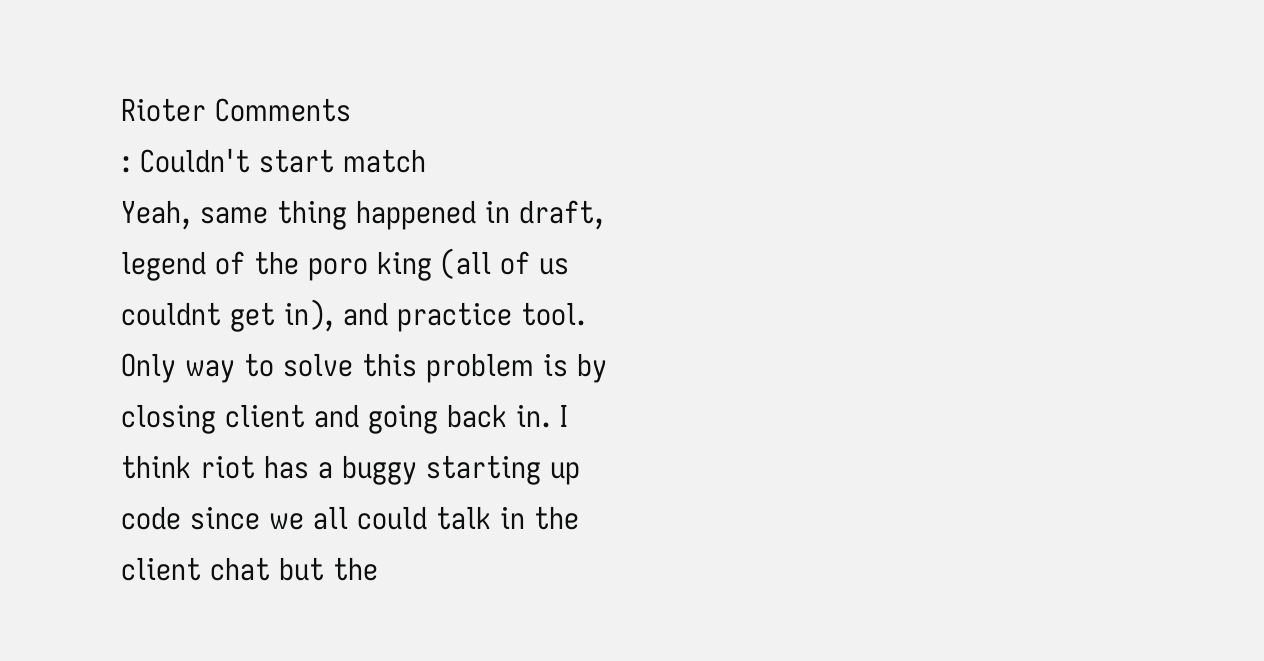Rioter Comments
: Couldn't start match
Yeah, same thing happened in draft, legend of the poro king (all of us couldnt get in), and practice tool. Only way to solve this problem is by closing client and going back in. I think riot has a buggy starting up code since we all could talk in the client chat but the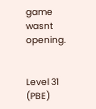game wasnt opening.


Level 31 (PBE)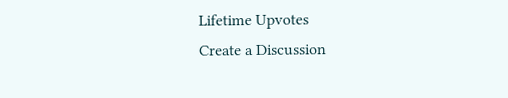Lifetime Upvotes
Create a Discussion